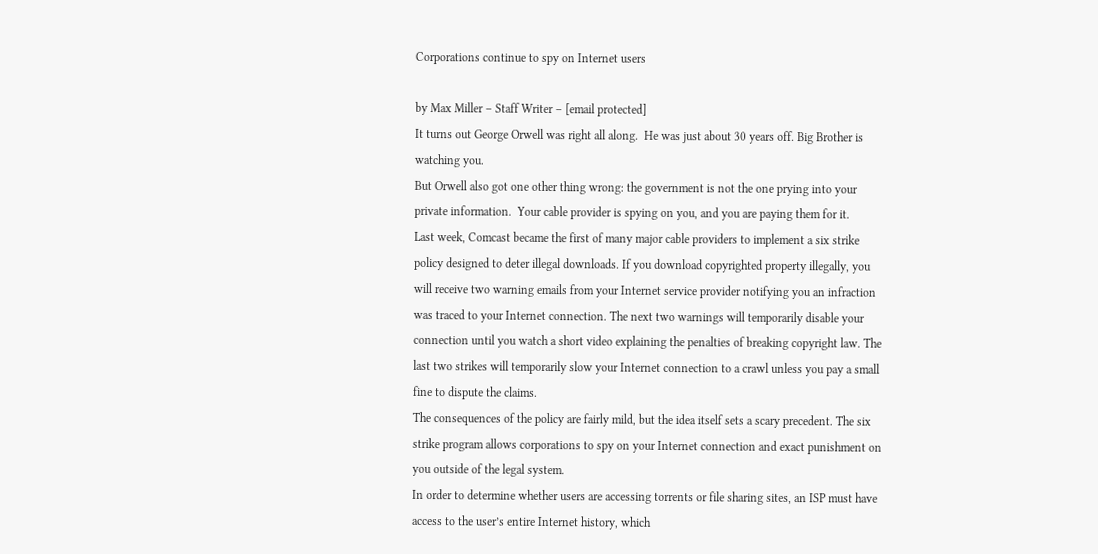Corporations continue to spy on Internet users

by Max Miller – Staff Writer – [email protected]
It turns out George Orwell was right all along.  He was just about 30 years off. Big Brother is watching you.
But Orwell also got one other thing wrong: the government is not the one prying into your private information.  Your cable provider is spying on you, and you are paying them for it.
Last week, Comcast became the first of many major cable providers to implement a six strike policy designed to deter illegal downloads. If you download copyrighted property illegally, you will receive two warning emails from your Internet service provider notifying you an infraction was traced to your Internet connection. The next two warnings will temporarily disable your connection until you watch a short video explaining the penalties of breaking copyright law. The last two strikes will temporarily slow your Internet connection to a crawl unless you pay a small fine to dispute the claims.
The consequences of the policy are fairly mild, but the idea itself sets a scary precedent. The six strike program allows corporations to spy on your Internet connection and exact punishment on you outside of the legal system.
In order to determine whether users are accessing torrents or file sharing sites, an ISP must have access to the user’s entire Internet history, which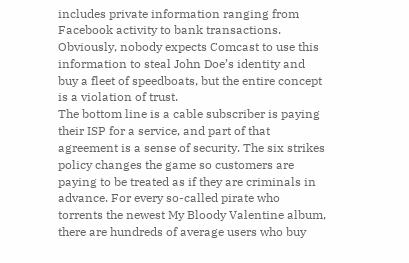includes private information ranging from Facebook activity to bank transactions. Obviously, nobody expects Comcast to use this information to steal John Doe’s identity and buy a fleet of speedboats, but the entire concept is a violation of trust.
The bottom line is a cable subscriber is paying their ISP for a service, and part of that agreement is a sense of security. The six strikes policy changes the game so customers are paying to be treated as if they are criminals in advance. For every so-called pirate who torrents the newest My Bloody Valentine album, there are hundreds of average users who buy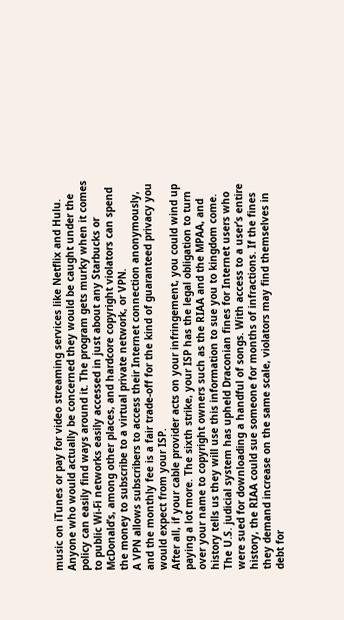music on iTunes or pay for video streaming services like Netflix and Hulu.
Anyone who would actually be concerned they would be caught under the policy can easily find ways around it. The program gets murky when it comes to public Wi-Fi networks easily accessed in just about any Starbucks or McDonald’s, among other places, and hardcore copyright violators can spend the money to subscribe to a virtual private network, or VPN.
A VPN allows subscribers to access their Internet connection anonymously, and the monthly fee is a fair trade-off for the kind of guaranteed privacy you would expect from your ISP.
After all, if your cable provider acts on your infringement, you could wind up paying a lot more. The sixth strike, your ISP has the legal obligation to turn over your name to copyright owners such as the RIAA and the MPAA, and history tells us they will use this information to sue you to kingdom come. The U.S. judicial system has upheld Draconian fines for Internet users who were sued for downloading a handful of songs. With access to a user’s entire history, the RIAA could sue someone for months of infractions. If the fines they demand increase on the same scale, violators may find themselves in debt for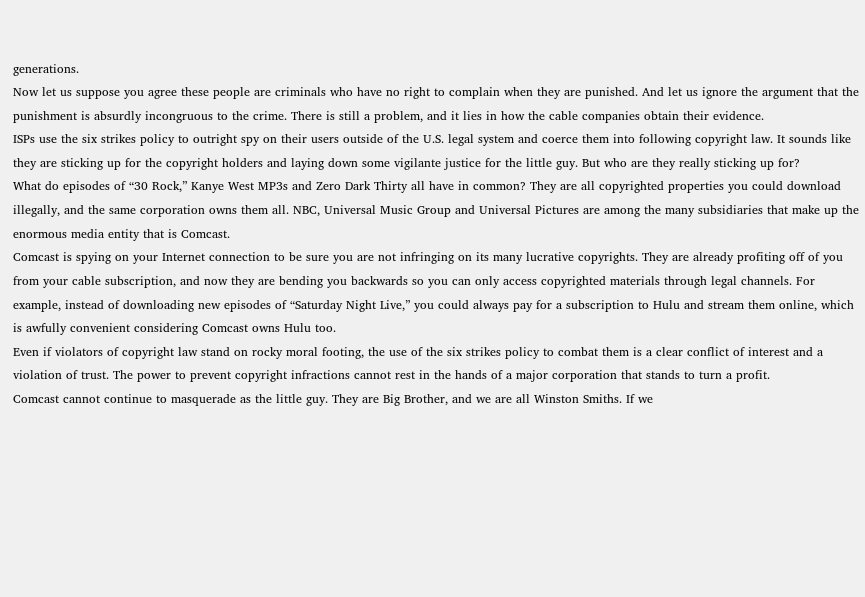generations.
Now let us suppose you agree these people are criminals who have no right to complain when they are punished. And let us ignore the argument that the punishment is absurdly incongruous to the crime. There is still a problem, and it lies in how the cable companies obtain their evidence.
ISPs use the six strikes policy to outright spy on their users outside of the U.S. legal system and coerce them into following copyright law. It sounds like they are sticking up for the copyright holders and laying down some vigilante justice for the little guy. But who are they really sticking up for?
What do episodes of “30 Rock,” Kanye West MP3s and Zero Dark Thirty all have in common? They are all copyrighted properties you could download illegally, and the same corporation owns them all. NBC, Universal Music Group and Universal Pictures are among the many subsidiaries that make up the enormous media entity that is Comcast.
Comcast is spying on your Internet connection to be sure you are not infringing on its many lucrative copyrights. They are already profiting off of you from your cable subscription, and now they are bending you backwards so you can only access copyrighted materials through legal channels. For example, instead of downloading new episodes of “Saturday Night Live,” you could always pay for a subscription to Hulu and stream them online, which is awfully convenient considering Comcast owns Hulu too.
Even if violators of copyright law stand on rocky moral footing, the use of the six strikes policy to combat them is a clear conflict of interest and a violation of trust. The power to prevent copyright infractions cannot rest in the hands of a major corporation that stands to turn a profit.
Comcast cannot continue to masquerade as the little guy. They are Big Brother, and we are all Winston Smiths. If we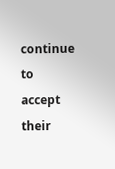continue to accept their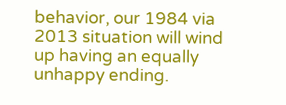behavior, our 1984 via 2013 situation will wind up having an equally unhappy ending.